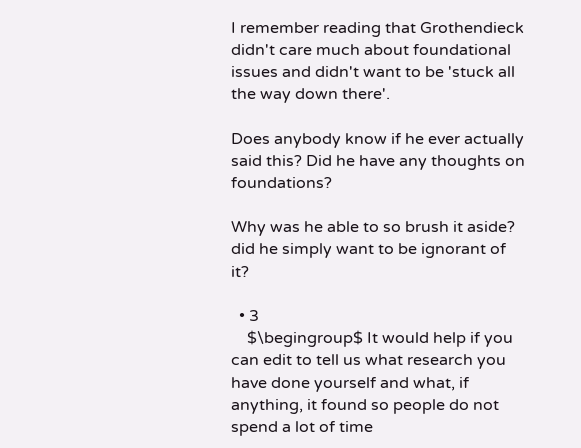I remember reading that Grothendieck didn't care much about foundational issues and didn't want to be 'stuck all the way down there'.

Does anybody know if he ever actually said this? Did he have any thoughts on foundations?

Why was he able to so brush it aside? did he simply want to be ignorant of it?

  • 3
    $\begingroup$ It would help if you can edit to tell us what research you have done yourself and what, if anything, it found so people do not spend a lot of time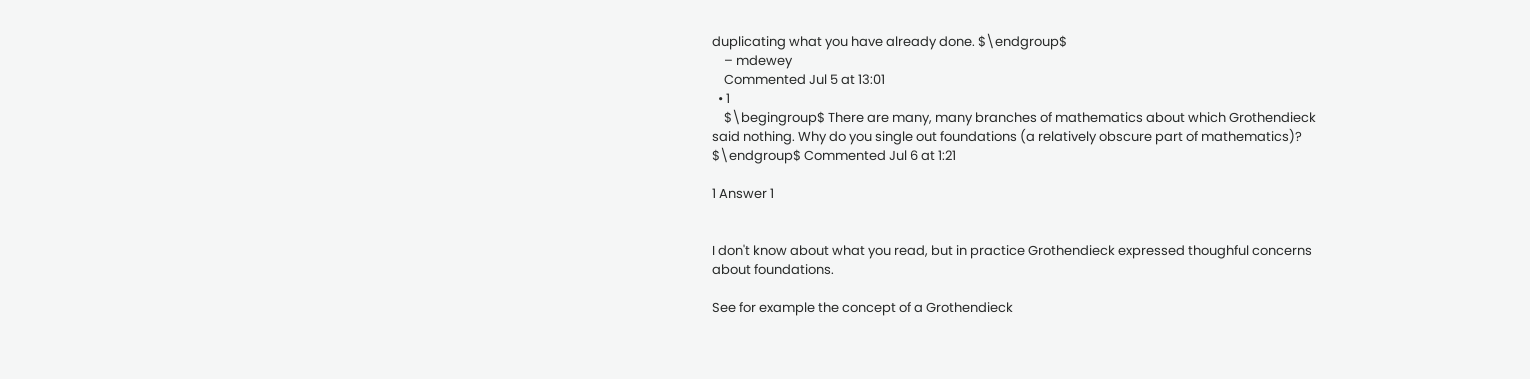duplicating what you have already done. $\endgroup$
    – mdewey
    Commented Jul 5 at 13:01
  • 1
    $\begingroup$ There are many, many branches of mathematics about which Grothendieck said nothing. Why do you single out foundations (a relatively obscure part of mathematics)? $\endgroup$ Commented Jul 6 at 1:21

1 Answer 1


I don't know about what you read, but in practice Grothendieck expressed thoughful concerns about foundations.

See for example the concept of a Grothendieck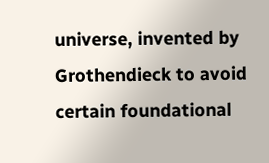universe, invented by Grothendieck to avoid certain foundational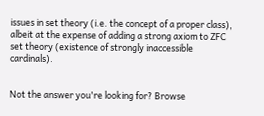issues in set theory (i.e. the concept of a proper class), albeit at the expense of adding a strong axiom to ZFC set theory (existence of strongly inaccessible cardinals).


Not the answer you're looking for? Browse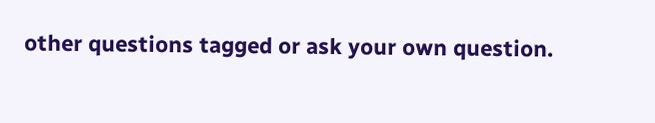other questions tagged or ask your own question.